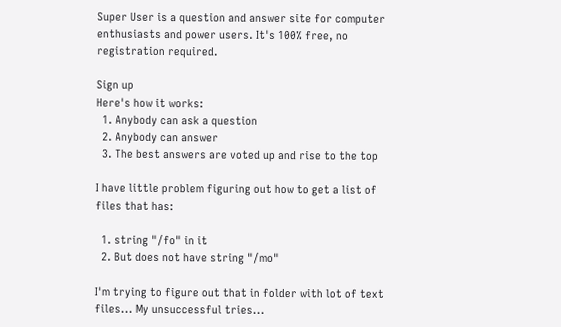Super User is a question and answer site for computer enthusiasts and power users. It's 100% free, no registration required.

Sign up
Here's how it works:
  1. Anybody can ask a question
  2. Anybody can answer
  3. The best answers are voted up and rise to the top

I have little problem figuring out how to get a list of files that has:

  1. string "/fo" in it
  2. But does not have string "/mo"

I'm trying to figure out that in folder with lot of text files... My unsuccessful tries...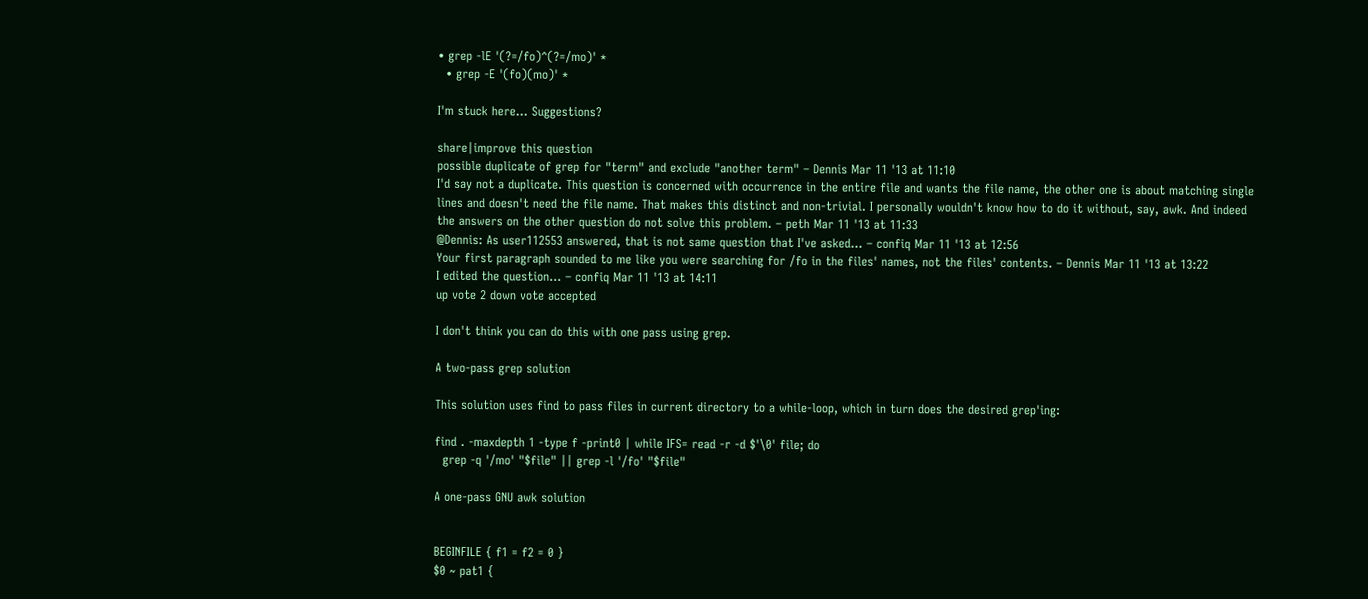• grep -lE '(?=/fo)^(?=/mo)' *
  • grep -E '(fo)(mo)' *

I'm stuck here... Suggestions?

share|improve this question
possible duplicate of grep for "term" and exclude "another term" – Dennis Mar 11 '13 at 11:10
I'd say not a duplicate. This question is concerned with occurrence in the entire file and wants the file name, the other one is about matching single lines and doesn't need the file name. That makes this distinct and non-trivial. I personally wouldn't know how to do it without, say, awk. And indeed the answers on the other question do not solve this problem. – peth Mar 11 '13 at 11:33
@Dennis: As user112553 answered, that is not same question that I've asked... – confiq Mar 11 '13 at 12:56
Your first paragraph sounded to me like you were searching for /fo in the files' names, not the files' contents. – Dennis Mar 11 '13 at 13:22
I edited the question... – confiq Mar 11 '13 at 14:11
up vote 2 down vote accepted

I don't think you can do this with one pass using grep.

A two-pass grep solution

This solution uses find to pass files in current directory to a while-loop, which in turn does the desired grep'ing:

find . -maxdepth 1 -type f -print0 | while IFS= read -r -d $'\0' file; do
  grep -q '/mo' "$file" || grep -l '/fo' "$file"

A one-pass GNU awk solution


BEGINFILE { f1 = f2 = 0 }
$0 ~ pat1 {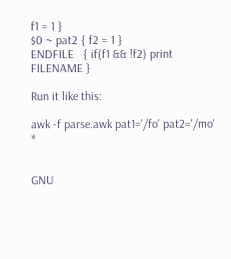f1 = 1 }
$0 ~ pat2 { f2 = 1 }
ENDFILE   { if(f1 && !f2) print FILENAME }

Run it like this:

awk -f parse.awk pat1='/fo' pat2='/mo' *


GNU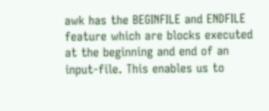awk has the BEGINFILE and ENDFILE feature which are blocks executed at the beginning and end of an input-file. This enables us to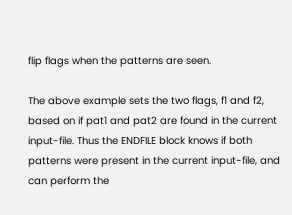flip flags when the patterns are seen.

The above example sets the two flags, f1 and f2, based on if pat1 and pat2 are found in the current input-file. Thus the ENDFILE block knows if both patterns were present in the current input-file, and can perform the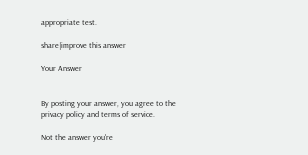appropriate test.

share|improve this answer

Your Answer


By posting your answer, you agree to the privacy policy and terms of service.

Not the answer you're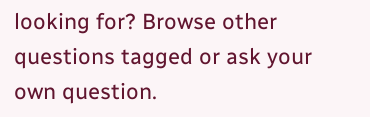looking for? Browse other questions tagged or ask your own question.